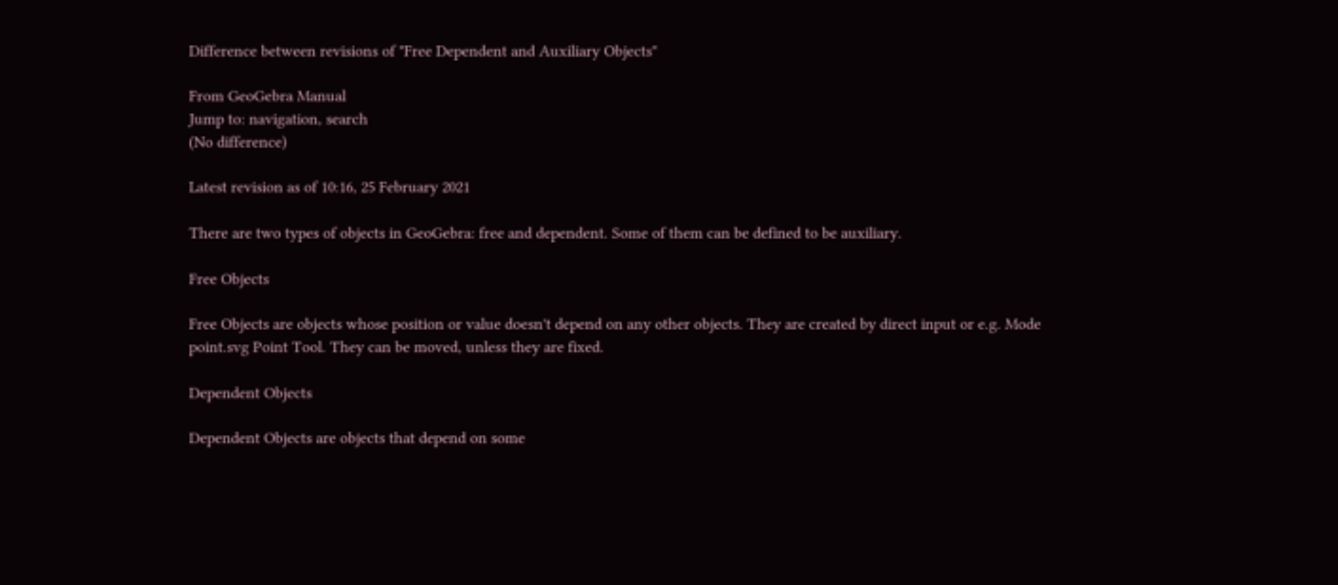Difference between revisions of "Free Dependent and Auxiliary Objects"

From GeoGebra Manual
Jump to: navigation, search
(No difference)

Latest revision as of 10:16, 25 February 2021

There are two types of objects in GeoGebra: free and dependent. Some of them can be defined to be auxiliary.

Free Objects

Free Objects are objects whose position or value doesn't depend on any other objects. They are created by direct input or e.g. Mode point.svg Point Tool. They can be moved, unless they are fixed.

Dependent Objects

Dependent Objects are objects that depend on some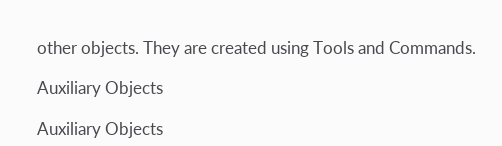other objects. They are created using Tools and Commands.

Auxiliary Objects

Auxiliary Objects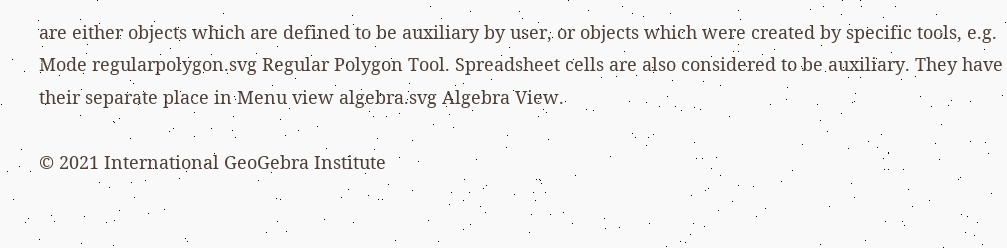are either objects which are defined to be auxiliary by user, or objects which were created by specific tools, e.g. Mode regularpolygon.svg Regular Polygon Tool. Spreadsheet cells are also considered to be auxiliary. They have their separate place in Menu view algebra.svg Algebra View.

© 2021 International GeoGebra Institute